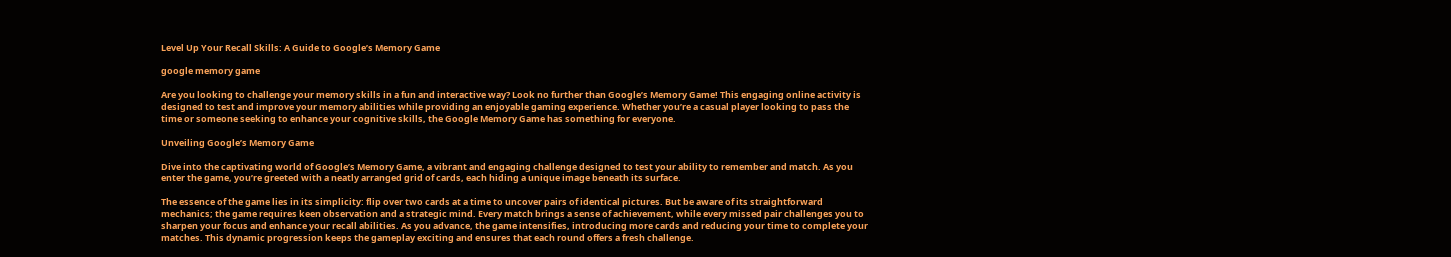Level Up Your Recall Skills: A Guide to Google’s Memory Game

google memory game

Are you looking to challenge your memory skills in a fun and interactive way? Look no further than Google’s Memory Game! This engaging online activity is designed to test and improve your memory abilities while providing an enjoyable gaming experience. Whether you’re a casual player looking to pass the time or someone seeking to enhance your cognitive skills, the Google Memory Game has something for everyone.

Unveiling Google’s Memory Game

Dive into the captivating world of Google’s Memory Game, a vibrant and engaging challenge designed to test your ability to remember and match. As you enter the game, you’re greeted with a neatly arranged grid of cards, each hiding a unique image beneath its surface.

The essence of the game lies in its simplicity: flip over two cards at a time to uncover pairs of identical pictures. But be aware of its straightforward mechanics; the game requires keen observation and a strategic mind. Every match brings a sense of achievement, while every missed pair challenges you to sharpen your focus and enhance your recall abilities. As you advance, the game intensifies, introducing more cards and reducing your time to complete your matches. This dynamic progression keeps the gameplay exciting and ensures that each round offers a fresh challenge.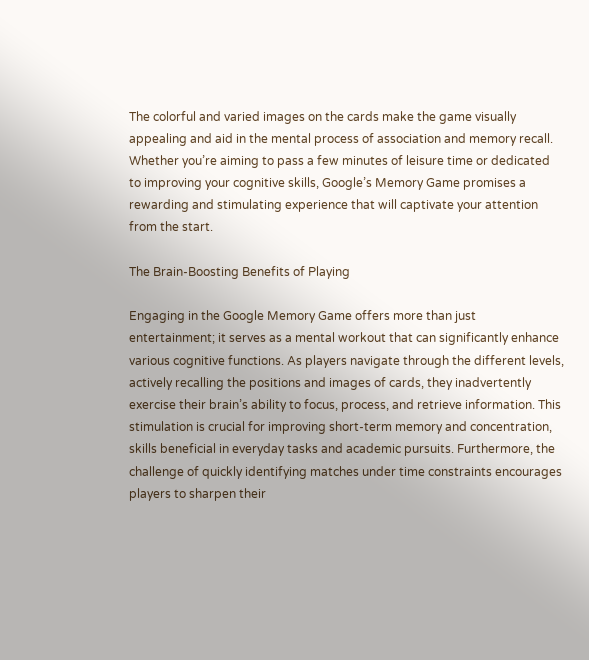The colorful and varied images on the cards make the game visually appealing and aid in the mental process of association and memory recall. Whether you’re aiming to pass a few minutes of leisure time or dedicated to improving your cognitive skills, Google’s Memory Game promises a rewarding and stimulating experience that will captivate your attention from the start.

The Brain-Boosting Benefits of Playing

Engaging in the Google Memory Game offers more than just entertainment; it serves as a mental workout that can significantly enhance various cognitive functions. As players navigate through the different levels, actively recalling the positions and images of cards, they inadvertently exercise their brain’s ability to focus, process, and retrieve information. This stimulation is crucial for improving short-term memory and concentration, skills beneficial in everyday tasks and academic pursuits. Furthermore, the challenge of quickly identifying matches under time constraints encourages players to sharpen their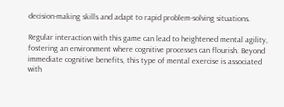decision-making skills and adapt to rapid problem-solving situations.

Regular interaction with this game can lead to heightened mental agility, fostering an environment where cognitive processes can flourish. Beyond immediate cognitive benefits, this type of mental exercise is associated with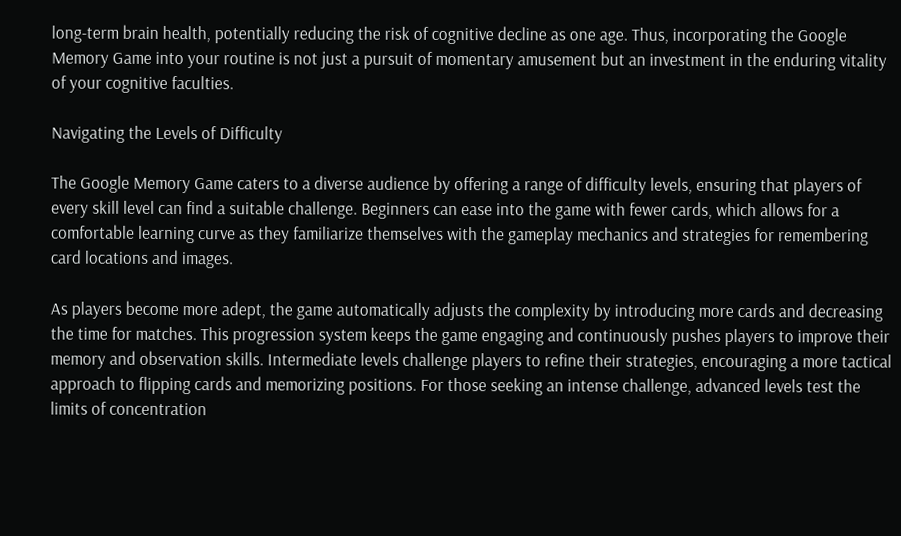long-term brain health, potentially reducing the risk of cognitive decline as one age. Thus, incorporating the Google Memory Game into your routine is not just a pursuit of momentary amusement but an investment in the enduring vitality of your cognitive faculties.

Navigating the Levels of Difficulty

The Google Memory Game caters to a diverse audience by offering a range of difficulty levels, ensuring that players of every skill level can find a suitable challenge. Beginners can ease into the game with fewer cards, which allows for a comfortable learning curve as they familiarize themselves with the gameplay mechanics and strategies for remembering card locations and images.

As players become more adept, the game automatically adjusts the complexity by introducing more cards and decreasing the time for matches. This progression system keeps the game engaging and continuously pushes players to improve their memory and observation skills. Intermediate levels challenge players to refine their strategies, encouraging a more tactical approach to flipping cards and memorizing positions. For those seeking an intense challenge, advanced levels test the limits of concentration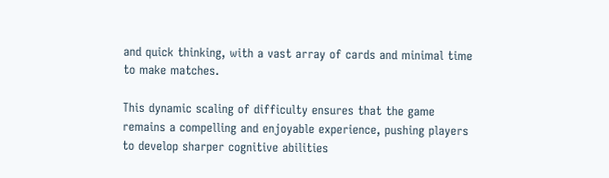and quick thinking, with a vast array of cards and minimal time to make matches.

This dynamic scaling of difficulty ensures that the game remains a compelling and enjoyable experience, pushing players to develop sharper cognitive abilities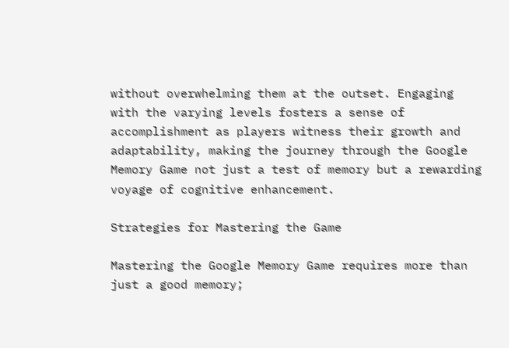without overwhelming them at the outset. Engaging with the varying levels fosters a sense of accomplishment as players witness their growth and adaptability, making the journey through the Google Memory Game not just a test of memory but a rewarding voyage of cognitive enhancement.

Strategies for Mastering the Game

Mastering the Google Memory Game requires more than just a good memory;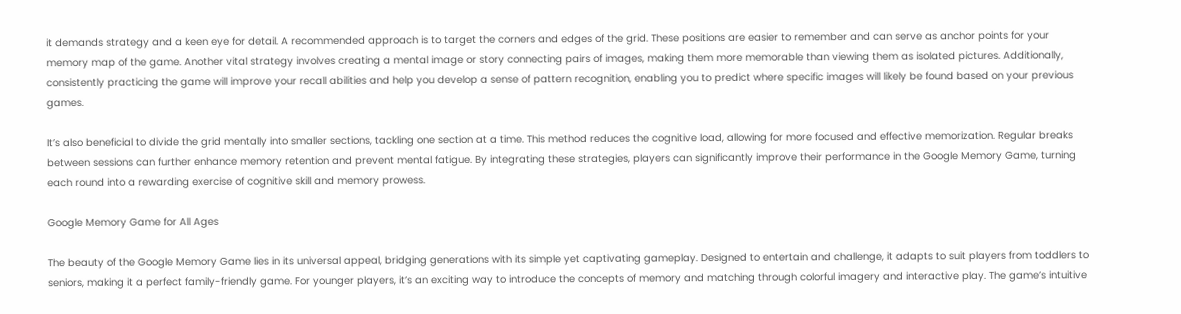it demands strategy and a keen eye for detail. A recommended approach is to target the corners and edges of the grid. These positions are easier to remember and can serve as anchor points for your memory map of the game. Another vital strategy involves creating a mental image or story connecting pairs of images, making them more memorable than viewing them as isolated pictures. Additionally, consistently practicing the game will improve your recall abilities and help you develop a sense of pattern recognition, enabling you to predict where specific images will likely be found based on your previous games.

It’s also beneficial to divide the grid mentally into smaller sections, tackling one section at a time. This method reduces the cognitive load, allowing for more focused and effective memorization. Regular breaks between sessions can further enhance memory retention and prevent mental fatigue. By integrating these strategies, players can significantly improve their performance in the Google Memory Game, turning each round into a rewarding exercise of cognitive skill and memory prowess.

Google Memory Game for All Ages

The beauty of the Google Memory Game lies in its universal appeal, bridging generations with its simple yet captivating gameplay. Designed to entertain and challenge, it adapts to suit players from toddlers to seniors, making it a perfect family-friendly game. For younger players, it’s an exciting way to introduce the concepts of memory and matching through colorful imagery and interactive play. The game’s intuitive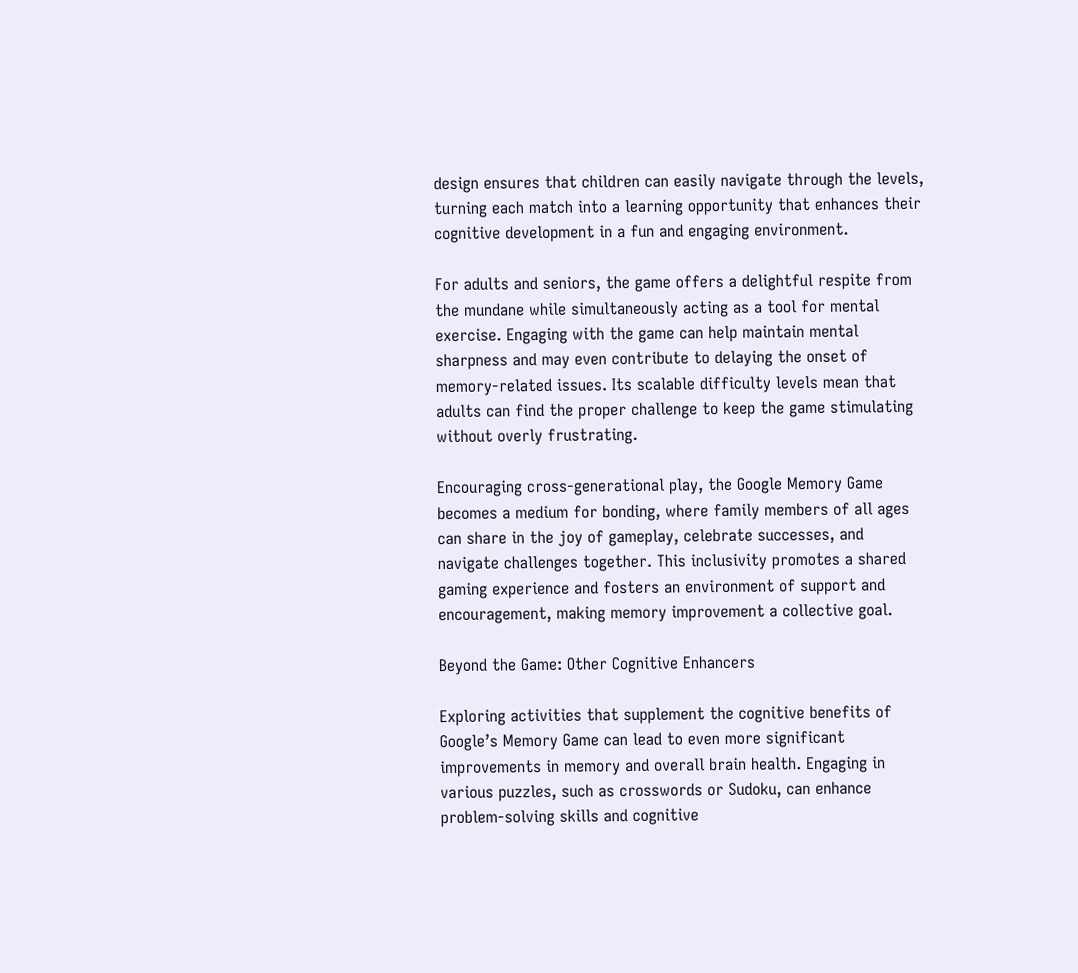design ensures that children can easily navigate through the levels, turning each match into a learning opportunity that enhances their cognitive development in a fun and engaging environment.

For adults and seniors, the game offers a delightful respite from the mundane while simultaneously acting as a tool for mental exercise. Engaging with the game can help maintain mental sharpness and may even contribute to delaying the onset of memory-related issues. Its scalable difficulty levels mean that adults can find the proper challenge to keep the game stimulating without overly frustrating.

Encouraging cross-generational play, the Google Memory Game becomes a medium for bonding, where family members of all ages can share in the joy of gameplay, celebrate successes, and navigate challenges together. This inclusivity promotes a shared gaming experience and fosters an environment of support and encouragement, making memory improvement a collective goal.

Beyond the Game: Other Cognitive Enhancers

Exploring activities that supplement the cognitive benefits of Google’s Memory Game can lead to even more significant improvements in memory and overall brain health. Engaging in various puzzles, such as crosswords or Sudoku, can enhance problem-solving skills and cognitive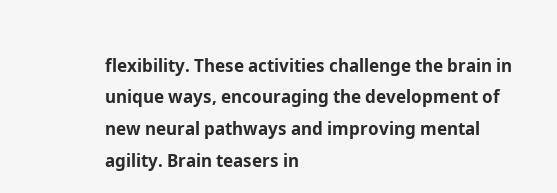flexibility. These activities challenge the brain in unique ways, encouraging the development of new neural pathways and improving mental agility. Brain teasers in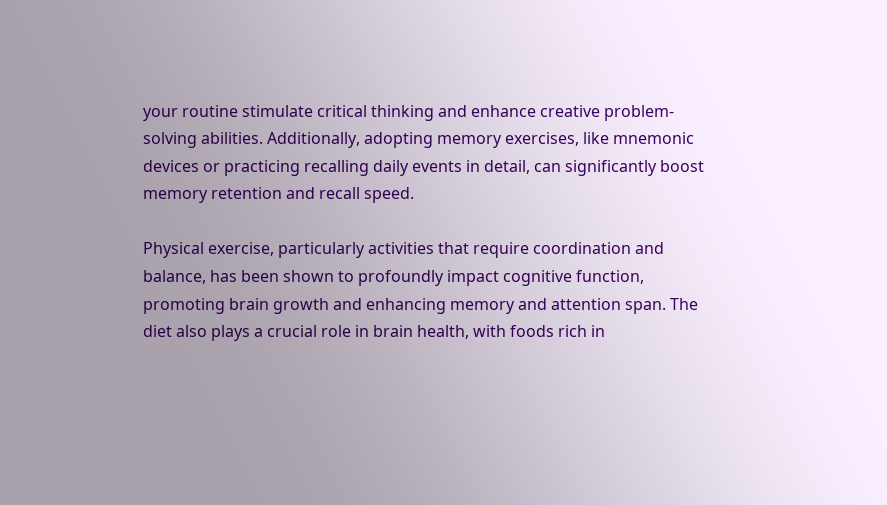your routine stimulate critical thinking and enhance creative problem-solving abilities. Additionally, adopting memory exercises, like mnemonic devices or practicing recalling daily events in detail, can significantly boost memory retention and recall speed.

Physical exercise, particularly activities that require coordination and balance, has been shown to profoundly impact cognitive function, promoting brain growth and enhancing memory and attention span. The diet also plays a crucial role in brain health, with foods rich in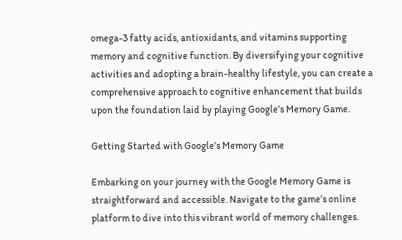omega-3 fatty acids, antioxidants, and vitamins supporting memory and cognitive function. By diversifying your cognitive activities and adopting a brain-healthy lifestyle, you can create a comprehensive approach to cognitive enhancement that builds upon the foundation laid by playing Google’s Memory Game.

Getting Started with Google’s Memory Game

Embarking on your journey with the Google Memory Game is straightforward and accessible. Navigate to the game’s online platform to dive into this vibrant world of memory challenges.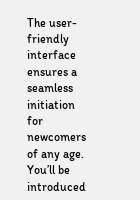The user-friendly interface ensures a seamless initiation for newcomers of any age. You’ll be introduced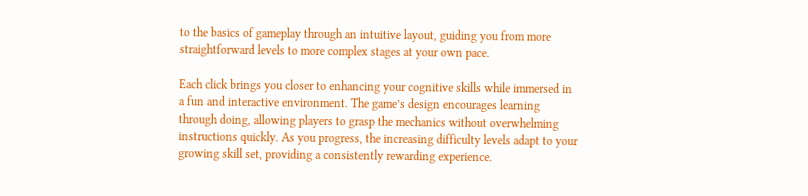to the basics of gameplay through an intuitive layout, guiding you from more straightforward levels to more complex stages at your own pace.

Each click brings you closer to enhancing your cognitive skills while immersed in a fun and interactive environment. The game’s design encourages learning through doing, allowing players to grasp the mechanics without overwhelming instructions quickly. As you progress, the increasing difficulty levels adapt to your growing skill set, providing a consistently rewarding experience.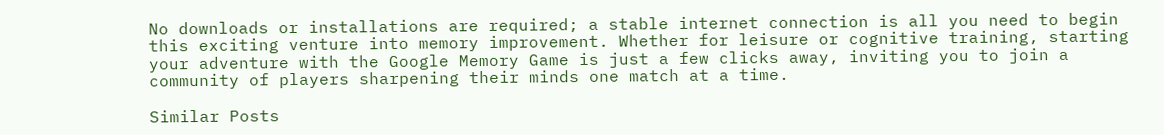No downloads or installations are required; a stable internet connection is all you need to begin this exciting venture into memory improvement. Whether for leisure or cognitive training, starting your adventure with the Google Memory Game is just a few clicks away, inviting you to join a community of players sharpening their minds one match at a time.

Similar Posts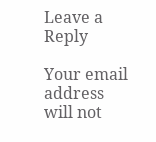Leave a Reply

Your email address will not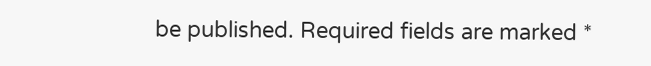be published. Required fields are marked *